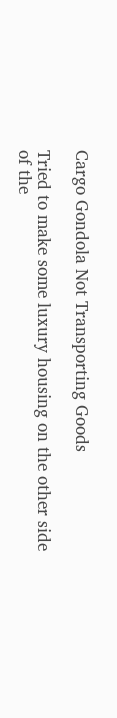Cargo Gondola Not Transporting Goods

Tried to make some luxury housing on the other side of the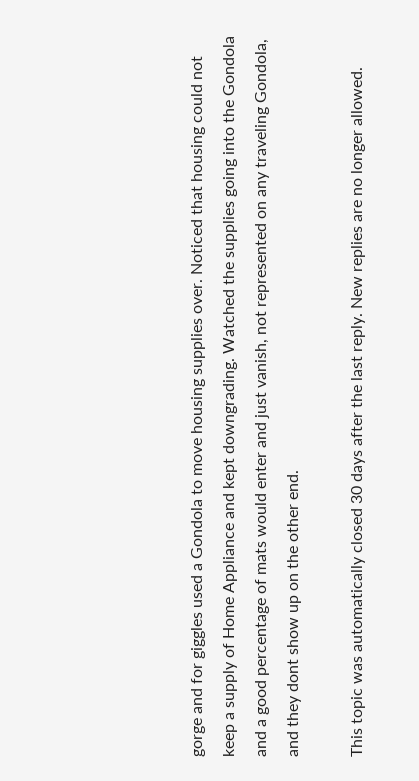gorge and for giggles used a Gondola to move housing supplies over. Noticed that housing could not keep a supply of Home Appliance and kept downgrading. Watched the supplies going into the Gondola and a good percentage of mats would enter and just vanish, not represented on any traveling Gondola, and they dont show up on the other end.

This topic was automatically closed 30 days after the last reply. New replies are no longer allowed.